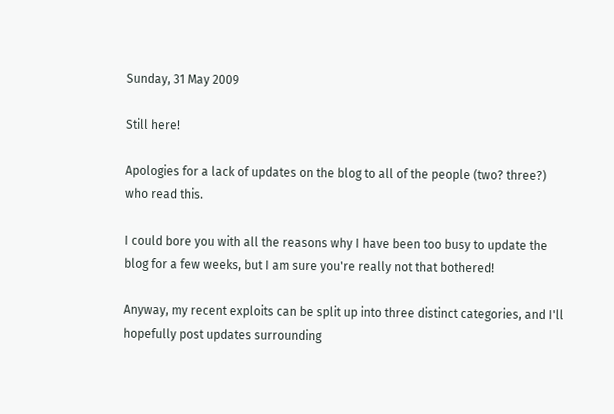Sunday, 31 May 2009

Still here!

Apologies for a lack of updates on the blog to all of the people (two? three?) who read this.

I could bore you with all the reasons why I have been too busy to update the blog for a few weeks, but I am sure you're really not that bothered!

Anyway, my recent exploits can be split up into three distinct categories, and I'll hopefully post updates surrounding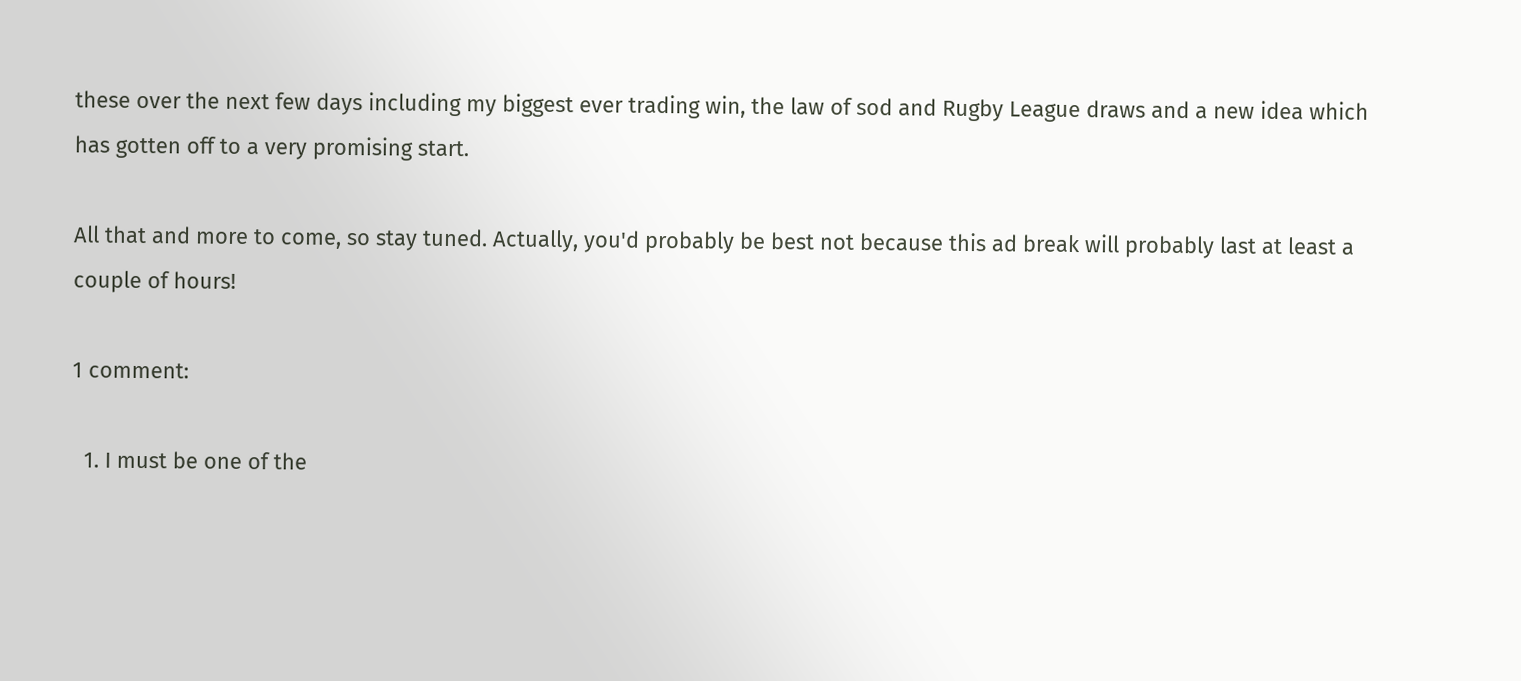these over the next few days including my biggest ever trading win, the law of sod and Rugby League draws and a new idea which has gotten off to a very promising start.

All that and more to come, so stay tuned. Actually, you'd probably be best not because this ad break will probably last at least a couple of hours!

1 comment:

  1. I must be one of the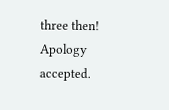three then! Apology accepted.